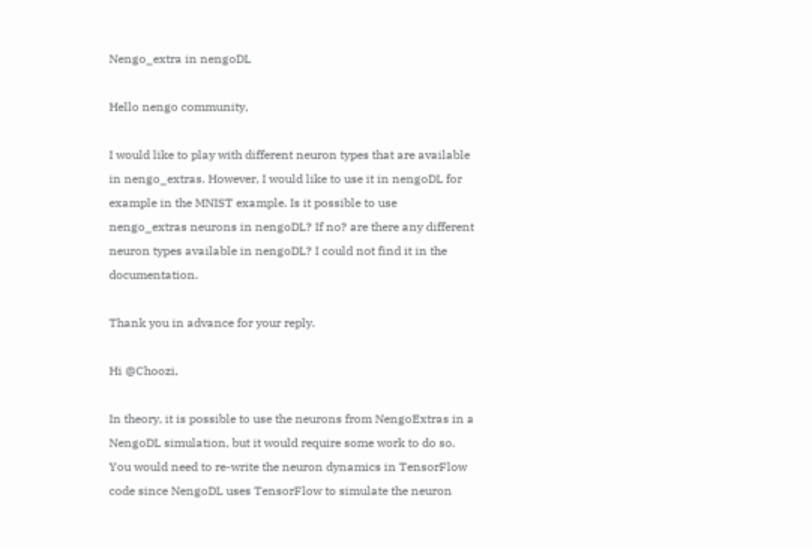Nengo_extra in nengoDL

Hello nengo community,

I would like to play with different neuron types that are available in nengo_extras. However, I would like to use it in nengoDL for example in the MNIST example. Is it possible to use nengo_extras neurons in nengoDL? If no? are there any different neuron types available in nengoDL? I could not find it in the documentation.

Thank you in advance for your reply.

Hi @Choozi,

In theory, it is possible to use the neurons from NengoExtras in a NengoDL simulation, but it would require some work to do so. You would need to re-write the neuron dynamics in TensorFlow code since NengoDL uses TensorFlow to simulate the neuron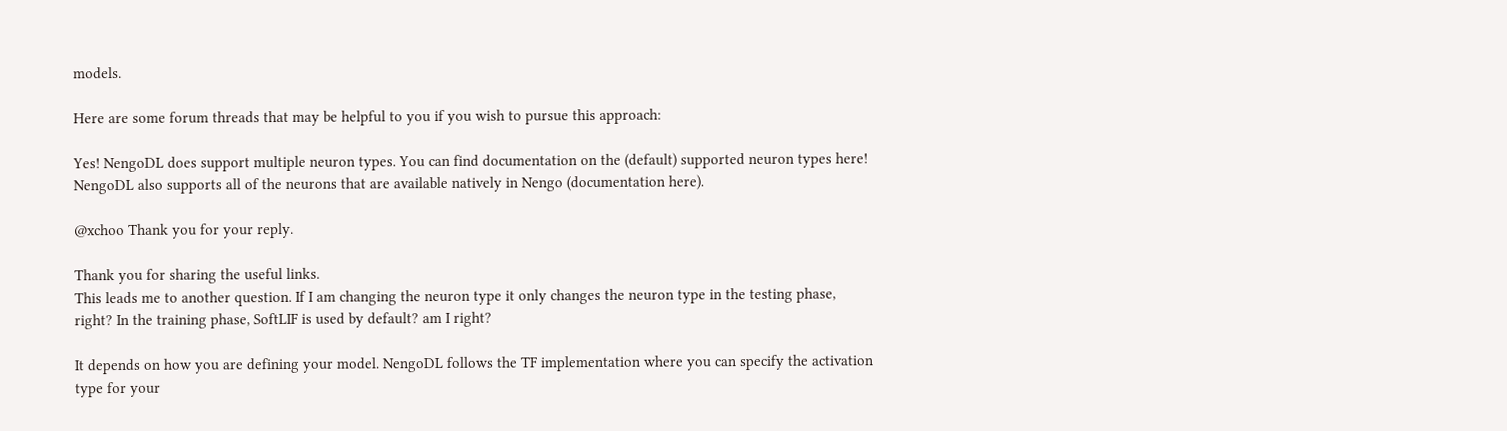models.

Here are some forum threads that may be helpful to you if you wish to pursue this approach:

Yes! NengoDL does support multiple neuron types. You can find documentation on the (default) supported neuron types here! NengoDL also supports all of the neurons that are available natively in Nengo (documentation here).

@xchoo Thank you for your reply.

Thank you for sharing the useful links.
This leads me to another question. If I am changing the neuron type it only changes the neuron type in the testing phase, right? In the training phase, SoftLIF is used by default? am I right?

It depends on how you are defining your model. NengoDL follows the TF implementation where you can specify the activation type for your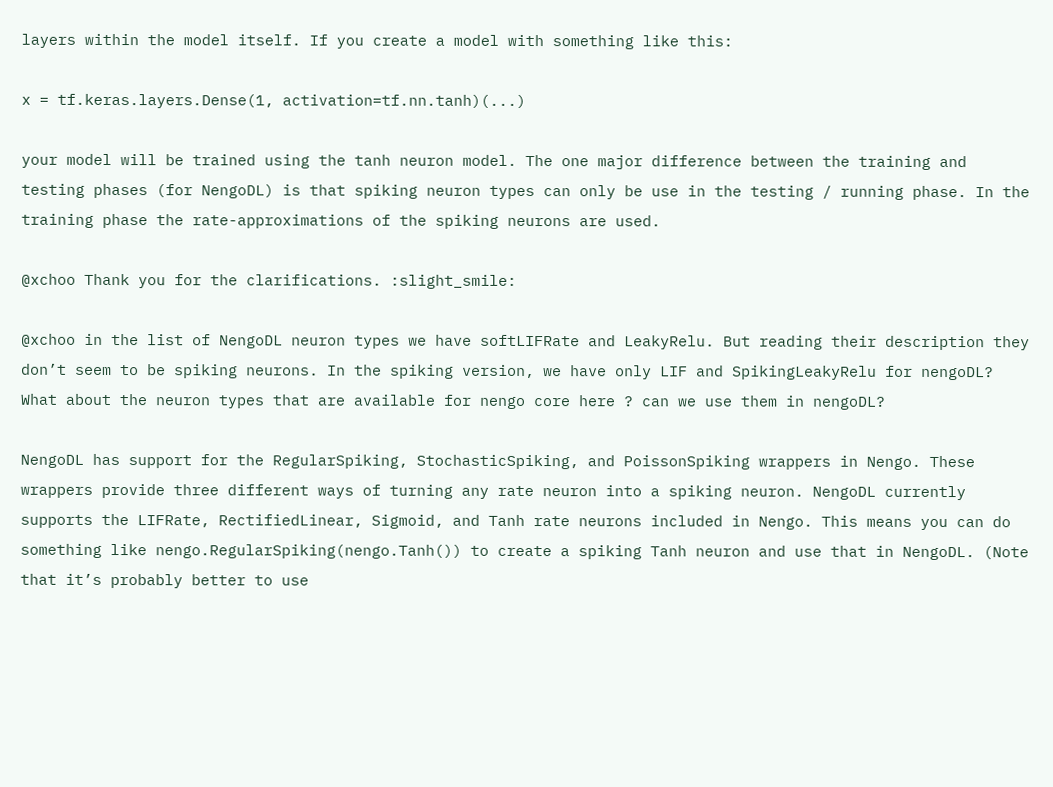layers within the model itself. If you create a model with something like this:

x = tf.keras.layers.Dense(1, activation=tf.nn.tanh)(...)

your model will be trained using the tanh neuron model. The one major difference between the training and testing phases (for NengoDL) is that spiking neuron types can only be use in the testing / running phase. In the training phase the rate-approximations of the spiking neurons are used.

@xchoo Thank you for the clarifications. :slight_smile:

@xchoo in the list of NengoDL neuron types we have softLIFRate and LeakyRelu. But reading their description they don’t seem to be spiking neurons. In the spiking version, we have only LIF and SpikingLeakyRelu for nengoDL? What about the neuron types that are available for nengo core here ? can we use them in nengoDL?

NengoDL has support for the RegularSpiking, StochasticSpiking, and PoissonSpiking wrappers in Nengo. These wrappers provide three different ways of turning any rate neuron into a spiking neuron. NengoDL currently supports the LIFRate, RectifiedLinear, Sigmoid, and Tanh rate neurons included in Nengo. This means you can do something like nengo.RegularSpiking(nengo.Tanh()) to create a spiking Tanh neuron and use that in NengoDL. (Note that it’s probably better to use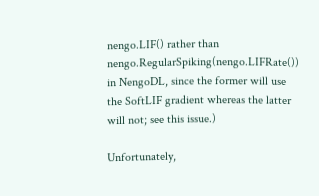nengo.LIF() rather than nengo.RegularSpiking(nengo.LIFRate()) in NengoDL, since the former will use the SoftLIF gradient whereas the latter will not; see this issue.)

Unfortunately,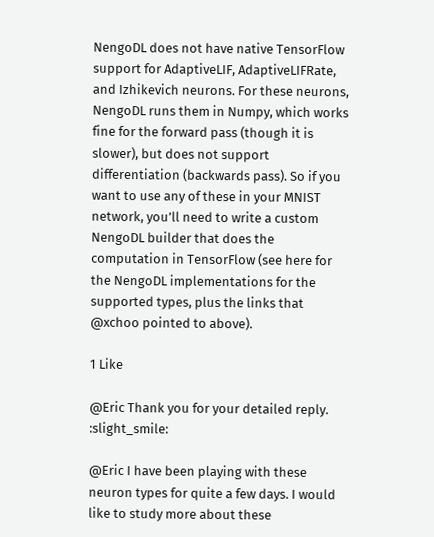NengoDL does not have native TensorFlow support for AdaptiveLIF, AdaptiveLIFRate, and Izhikevich neurons. For these neurons, NengoDL runs them in Numpy, which works fine for the forward pass (though it is slower), but does not support differentiation (backwards pass). So if you want to use any of these in your MNIST network, you’ll need to write a custom NengoDL builder that does the computation in TensorFlow (see here for the NengoDL implementations for the supported types, plus the links that @xchoo pointed to above).

1 Like

@Eric Thank you for your detailed reply. :slight_smile:

@Eric I have been playing with these neuron types for quite a few days. I would like to study more about these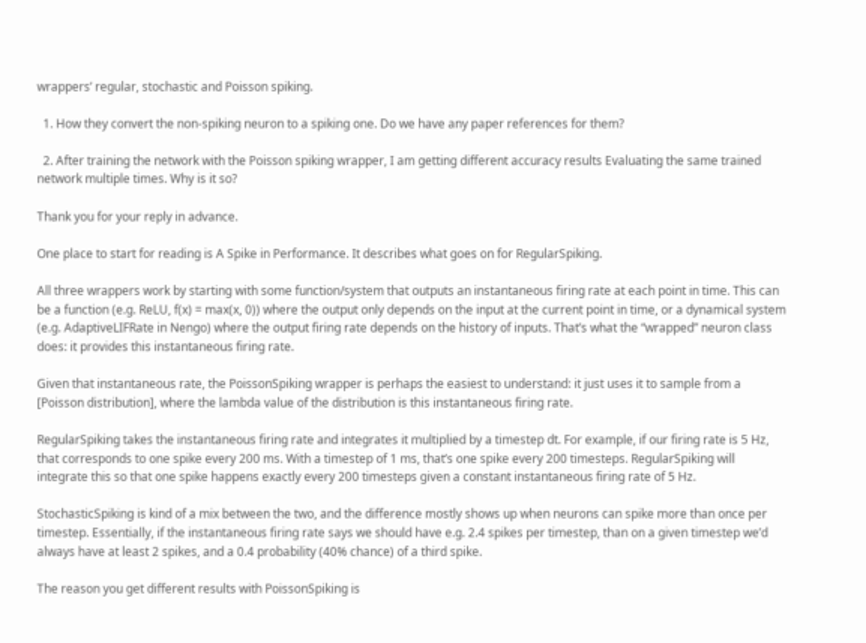wrappers’ regular, stochastic and Poisson spiking.

  1. How they convert the non-spiking neuron to a spiking one. Do we have any paper references for them?

  2. After training the network with the Poisson spiking wrapper, I am getting different accuracy results Evaluating the same trained network multiple times. Why is it so?

Thank you for your reply in advance.

One place to start for reading is A Spike in Performance. It describes what goes on for RegularSpiking.

All three wrappers work by starting with some function/system that outputs an instantaneous firing rate at each point in time. This can be a function (e.g. ReLU, f(x) = max(x, 0)) where the output only depends on the input at the current point in time, or a dynamical system (e.g. AdaptiveLIFRate in Nengo) where the output firing rate depends on the history of inputs. That’s what the “wrapped” neuron class does: it provides this instantaneous firing rate.

Given that instantaneous rate, the PoissonSpiking wrapper is perhaps the easiest to understand: it just uses it to sample from a [Poisson distribution], where the lambda value of the distribution is this instantaneous firing rate.

RegularSpiking takes the instantaneous firing rate and integrates it multiplied by a timestep dt. For example, if our firing rate is 5 Hz, that corresponds to one spike every 200 ms. With a timestep of 1 ms, that’s one spike every 200 timesteps. RegularSpiking will integrate this so that one spike happens exactly every 200 timesteps given a constant instantaneous firing rate of 5 Hz.

StochasticSpiking is kind of a mix between the two, and the difference mostly shows up when neurons can spike more than once per timestep. Essentially, if the instantaneous firing rate says we should have e.g. 2.4 spikes per timestep, than on a given timestep we’d always have at least 2 spikes, and a 0.4 probability (40% chance) of a third spike.

The reason you get different results with PoissonSpiking is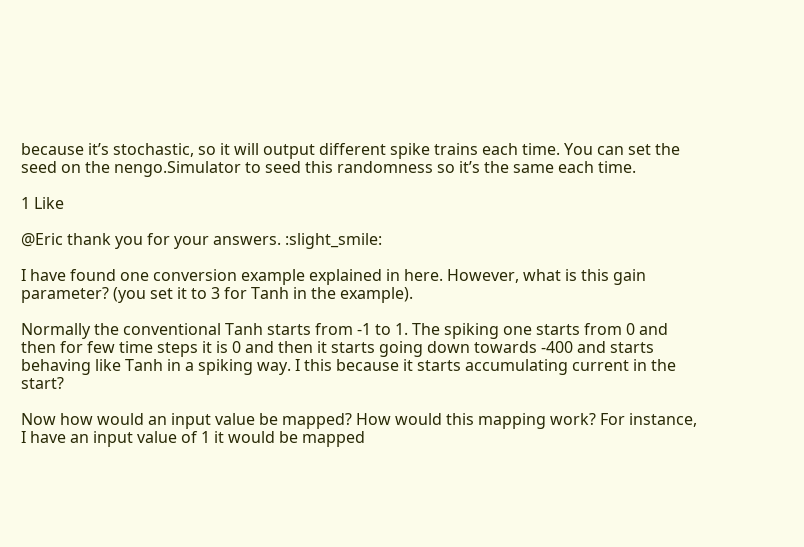because it’s stochastic, so it will output different spike trains each time. You can set the seed on the nengo.Simulator to seed this randomness so it’s the same each time.

1 Like

@Eric thank you for your answers. :slight_smile:

I have found one conversion example explained in here. However, what is this gain parameter? (you set it to 3 for Tanh in the example).

Normally the conventional Tanh starts from -1 to 1. The spiking one starts from 0 and then for few time steps it is 0 and then it starts going down towards -400 and starts behaving like Tanh in a spiking way. I this because it starts accumulating current in the start?

Now how would an input value be mapped? How would this mapping work? For instance, I have an input value of 1 it would be mapped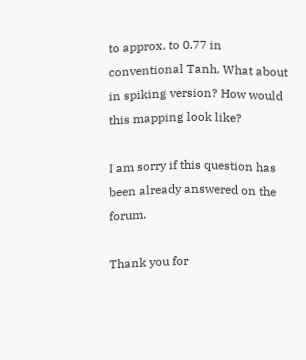to approx. to 0.77 in conventional Tanh. What about in spiking version? How would this mapping look like?

I am sorry if this question has been already answered on the forum.

Thank you for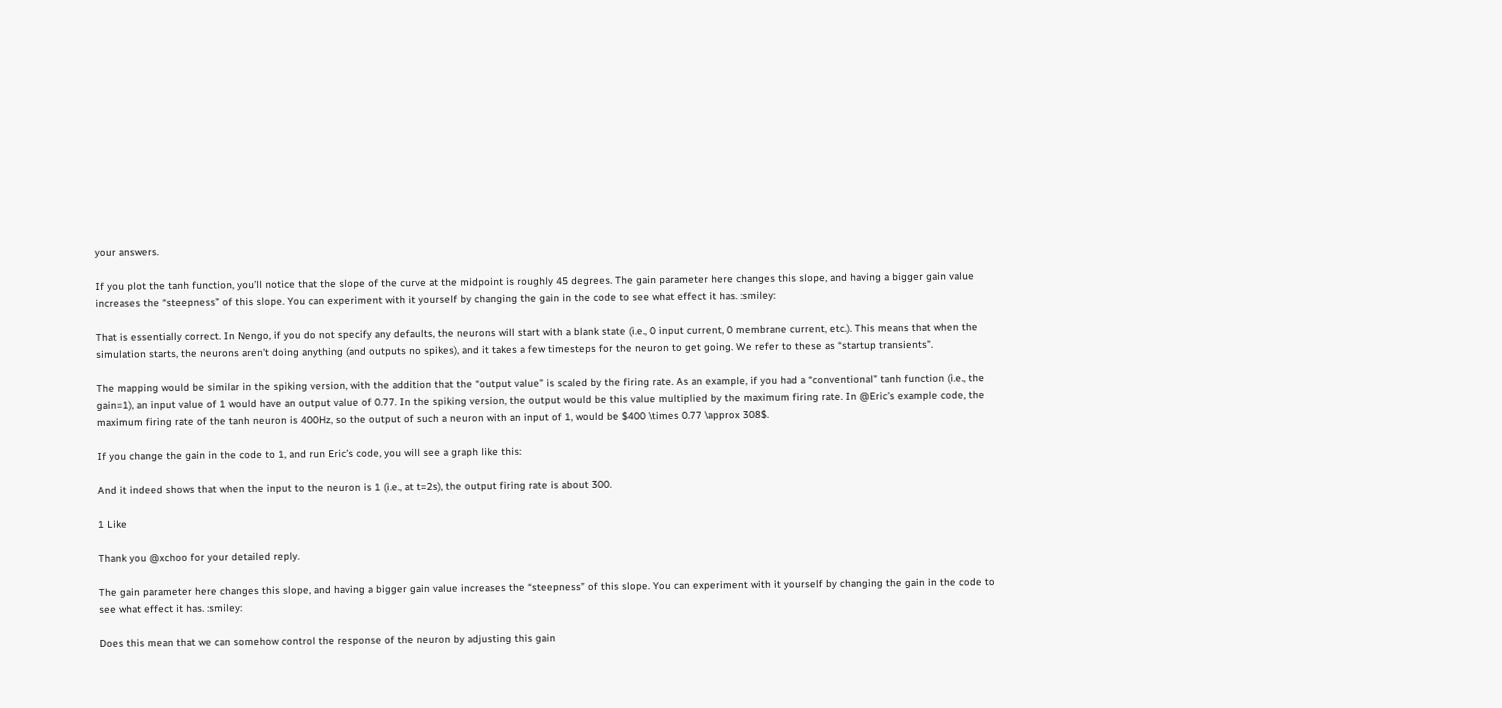your answers.

If you plot the tanh function, you’ll notice that the slope of the curve at the midpoint is roughly 45 degrees. The gain parameter here changes this slope, and having a bigger gain value increases the “steepness” of this slope. You can experiment with it yourself by changing the gain in the code to see what effect it has. :smiley:

That is essentially correct. In Nengo, if you do not specify any defaults, the neurons will start with a blank state (i.e., 0 input current, 0 membrane current, etc.). This means that when the simulation starts, the neurons aren’t doing anything (and outputs no spikes), and it takes a few timesteps for the neuron to get going. We refer to these as “startup transients”.

The mapping would be similar in the spiking version, with the addition that the “output value” is scaled by the firing rate. As an example, if you had a “conventional” tanh function (i.e., the gain=1), an input value of 1 would have an output value of 0.77. In the spiking version, the output would be this value multiplied by the maximum firing rate. In @Eric’s example code, the maximum firing rate of the tanh neuron is 400Hz, so the output of such a neuron with an input of 1, would be $400 \times 0.77 \approx 308$.

If you change the gain in the code to 1, and run Eric’s code, you will see a graph like this:

And it indeed shows that when the input to the neuron is 1 (i.e., at t=2s), the output firing rate is about 300.

1 Like

Thank you @xchoo for your detailed reply.

The gain parameter here changes this slope, and having a bigger gain value increases the “steepness” of this slope. You can experiment with it yourself by changing the gain in the code to see what effect it has. :smiley:

Does this mean that we can somehow control the response of the neuron by adjusting this gain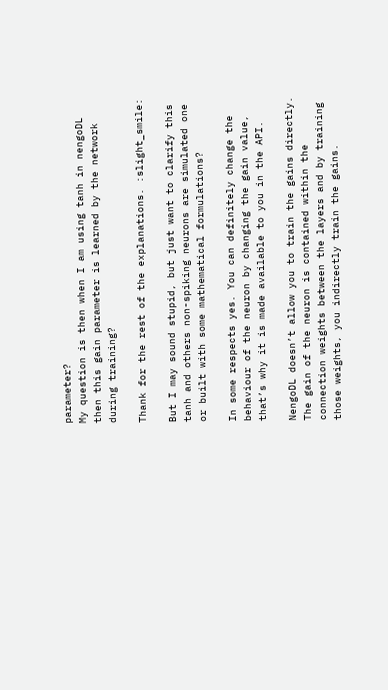parameter?
My question is then when I am using tanh in nengoDL then this gain parameter is learned by the network during training?

Thank for the rest of the explanations. :slight_smile:

But I may sound stupid, but just want to clarify this tanh and others non-spiking neurons are simulated one or built with some mathematical formulations?

In some respects yes. You can definitely change the behaviour of the neuron by changing the gain value, that’s why it is made available to you in the API.

NengoDL doesn’t allow you to train the gains directly. The gain of the neuron is contained within the connection weights between the layers and by training those weights, you indirectly train the gains.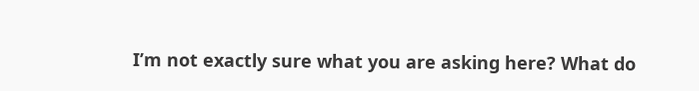I’m not exactly sure what you are asking here? What do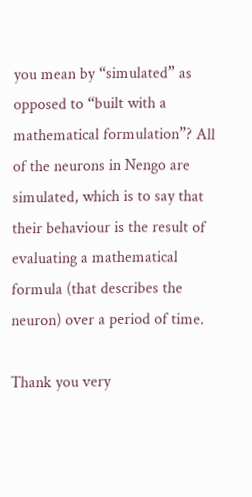you mean by “simulated” as opposed to “built with a mathematical formulation”? All of the neurons in Nengo are simulated, which is to say that their behaviour is the result of evaluating a mathematical formula (that describes the neuron) over a period of time.

Thank you very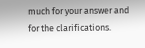much for your answer and for the clarifications.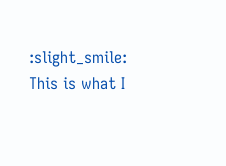:slight_smile: This is what I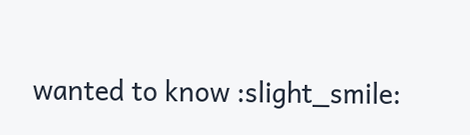wanted to know :slight_smile: